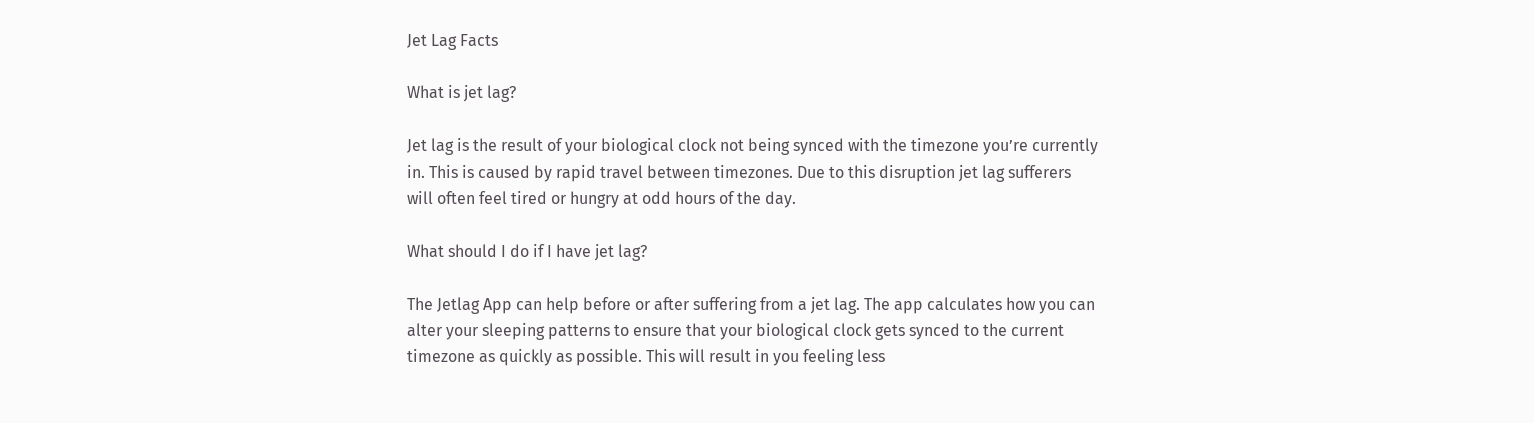Jet Lag Facts

What is jet lag?

Jet lag is the result of your biological clock not being synced with the timezone you’re currently in. This is caused by rapid travel between timezones. Due to this disruption jet lag sufferers will often feel tired or hungry at odd hours of the day.

What should I do if I have jet lag?

The Jetlag App can help before or after suffering from a jet lag. The app calculates how you can alter your sleeping patterns to ensure that your biological clock gets synced to the current timezone as quickly as possible. This will result in you feeling less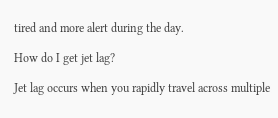tired and more alert during the day.

How do I get jet lag?

Jet lag occurs when you rapidly travel across multiple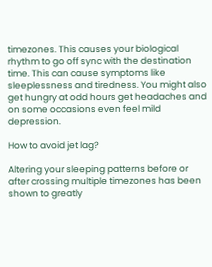timezones. This causes your biological rhythm to go off sync with the destination time. This can cause symptoms like sleeplessness and tiredness. You might also get hungry at odd hours get headaches and on some occasions even feel mild depression.

How to avoid jet lag?

Altering your sleeping patterns before or after crossing multiple timezones has been shown to greatly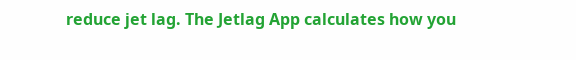reduce jet lag. The Jetlag App calculates how you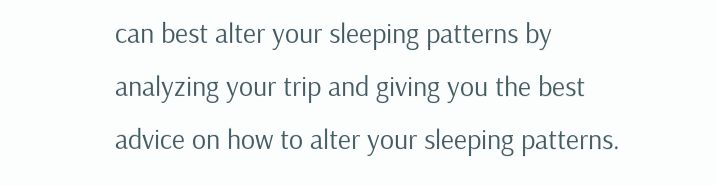can best alter your sleeping patterns by analyzing your trip and giving you the best advice on how to alter your sleeping patterns.